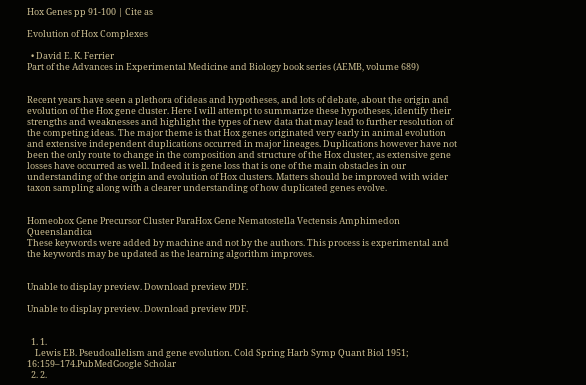Hox Genes pp 91-100 | Cite as

Evolution of Hox Complexes

  • David E. K. Ferrier
Part of the Advances in Experimental Medicine and Biology book series (AEMB, volume 689)


Recent years have seen a plethora of ideas and hypotheses, and lots of debate, about the origin and evolution of the Hox gene cluster. Here I will attempt to summarize these hypotheses, identify their strengths and weaknesses and highlight the types of new data that may lead to further resolution of the competing ideas. The major theme is that Hox genes originated very early in animal evolution and extensive independent duplications occurred in major lineages. Duplications however have not been the only route to change in the composition and structure of the Hox cluster, as extensive gene losses have occurred as well. Indeed it is gene loss that is one of the main obstacles in our understanding of the origin and evolution of Hox clusters. Matters should be improved with wider taxon sampling along with a clearer understanding of how duplicated genes evolve.


Homeobox Gene Precursor Cluster ParaHox Gene Nematostella Vectensis Amphimedon Queenslandica
These keywords were added by machine and not by the authors. This process is experimental and the keywords may be updated as the learning algorithm improves.


Unable to display preview. Download preview PDF.

Unable to display preview. Download preview PDF.


  1. 1.
    Lewis EB. Pseudoallelism and gene evolution. Cold Spring Harb Symp Quant Biol 1951; 16:159–174.PubMedGoogle Scholar
  2. 2.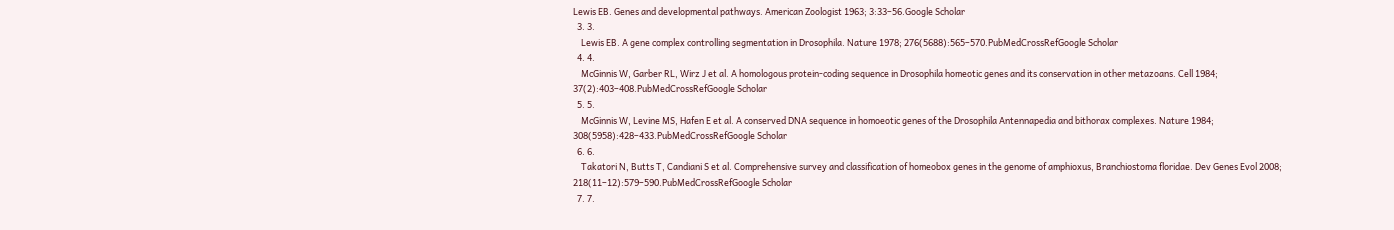Lewis EB. Genes and developmental pathways. American Zoologist 1963; 3:33–56.Google Scholar
  3. 3.
    Lewis EB. A gene complex controlling segmentation in Drosophila. Nature 1978; 276(5688):565–570.PubMedCrossRefGoogle Scholar
  4. 4.
    McGinnis W, Garber RL, Wirz J et al. A homologous protein-coding sequence in Drosophila homeotic genes and its conservation in other metazoans. Cell 1984; 37(2):403–408.PubMedCrossRefGoogle Scholar
  5. 5.
    McGinnis W, Levine MS, Hafen E et al. A conserved DNA sequence in homoeotic genes of the Drosophila Antennapedia and bithorax complexes. Nature 1984; 308(5958):428–433.PubMedCrossRefGoogle Scholar
  6. 6.
    Takatori N, Butts T, Candiani S et al. Comprehensive survey and classification of homeobox genes in the genome of amphioxus, Branchiostoma floridae. Dev Genes Evol 2008; 218(11–12):579–590.PubMedCrossRefGoogle Scholar
  7. 7.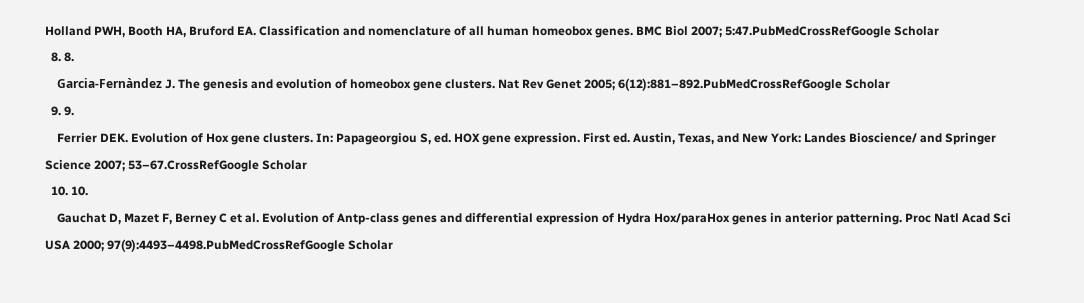Holland PWH, Booth HA, Bruford EA. Classification and nomenclature of all human homeobox genes. BMC Biol 2007; 5:47.PubMedCrossRefGoogle Scholar
  8. 8.
    Garcia-Fernàndez J. The genesis and evolution of homeobox gene clusters. Nat Rev Genet 2005; 6(12):881–892.PubMedCrossRefGoogle Scholar
  9. 9.
    Ferrier DEK. Evolution of Hox gene clusters. In: Papageorgiou S, ed. HOX gene expression. First ed. Austin, Texas, and New York: Landes Bioscience/ and Springer Science 2007; 53–67.CrossRefGoogle Scholar
  10. 10.
    Gauchat D, Mazet F, Berney C et al. Evolution of Antp-class genes and differential expression of Hydra Hox/paraHox genes in anterior patterning. Proc Natl Acad Sci USA 2000; 97(9):4493–4498.PubMedCrossRefGoogle Scholar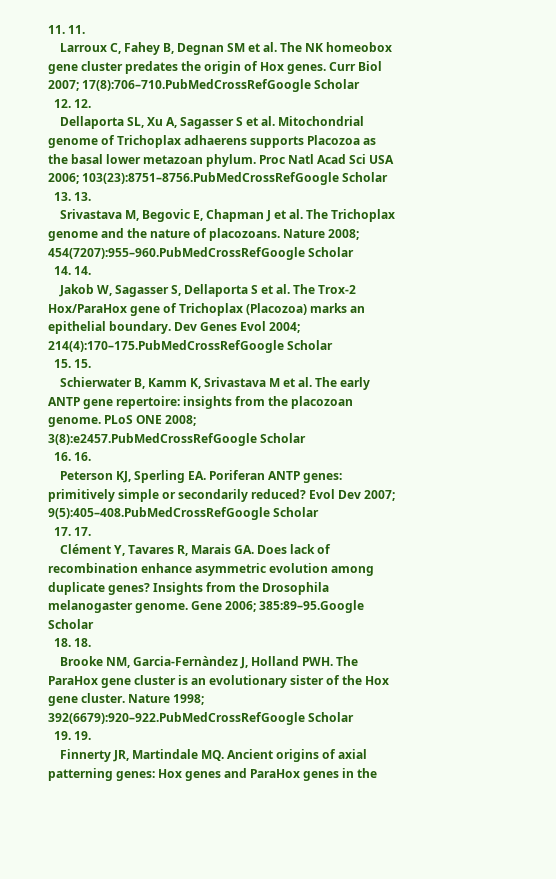11. 11.
    Larroux C, Fahey B, Degnan SM et al. The NK homeobox gene cluster predates the origin of Hox genes. Curr Biol 2007; 17(8):706–710.PubMedCrossRefGoogle Scholar
  12. 12.
    Dellaporta SL, Xu A, Sagasser S et al. Mitochondrial genome of Trichoplax adhaerens supports Placozoa as the basal lower metazoan phylum. Proc Natl Acad Sci USA 2006; 103(23):8751–8756.PubMedCrossRefGoogle Scholar
  13. 13.
    Srivastava M, Begovic E, Chapman J et al. The Trichoplax genome and the nature of placozoans. Nature 2008; 454(7207):955–960.PubMedCrossRefGoogle Scholar
  14. 14.
    Jakob W, Sagasser S, Dellaporta S et al. The Trox-2 Hox/ParaHox gene of Trichoplax (Placozoa) marks an epithelial boundary. Dev Genes Evol 2004; 214(4):170–175.PubMedCrossRefGoogle Scholar
  15. 15.
    Schierwater B, Kamm K, Srivastava M et al. The early ANTP gene repertoire: insights from the placozoan genome. PLoS ONE 2008; 3(8):e2457.PubMedCrossRefGoogle Scholar
  16. 16.
    Peterson KJ, Sperling EA. Poriferan ANTP genes: primitively simple or secondarily reduced? Evol Dev 2007; 9(5):405–408.PubMedCrossRefGoogle Scholar
  17. 17.
    Clément Y, Tavares R, Marais GA. Does lack of recombination enhance asymmetric evolution among duplicate genes? Insights from the Drosophila melanogaster genome. Gene 2006; 385:89–95.Google Scholar
  18. 18.
    Brooke NM, Garcia-Fernàndez J, Holland PWH. The ParaHox gene cluster is an evolutionary sister of the Hox gene cluster. Nature 1998; 392(6679):920–922.PubMedCrossRefGoogle Scholar
  19. 19.
    Finnerty JR, Martindale MQ. Ancient origins of axial patterning genes: Hox genes and ParaHox genes in the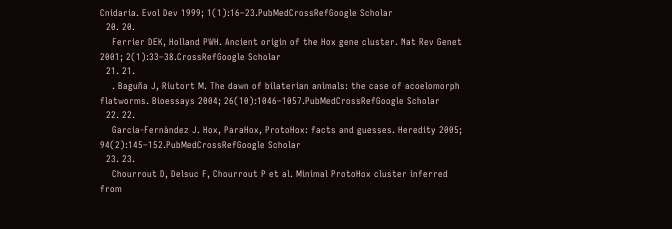Cnidaria. Evol Dev 1999; 1(1):16–23.PubMedCrossRefGoogle Scholar
  20. 20.
    Ferrier DEK, Holland PWH. Ancient origin of the Hox gene cluster. Nat Rev Genet 2001; 2(1):33–38.CrossRefGoogle Scholar
  21. 21.
    . Baguña J, Riutort M. The dawn of bilaterian animals: the case of acoelomorph flatworms. Bioessays 2004; 26(10):1046–1057.PubMedCrossRefGoogle Scholar
  22. 22.
    Garcia-Fernàndez J. Hox, ParaHox, ProtoHox: facts and guesses. Heredity 2005; 94(2):145–152.PubMedCrossRefGoogle Scholar
  23. 23.
    Chourrout D, Delsuc F, Chourrout P et al. Minimal ProtoHox cluster inferred from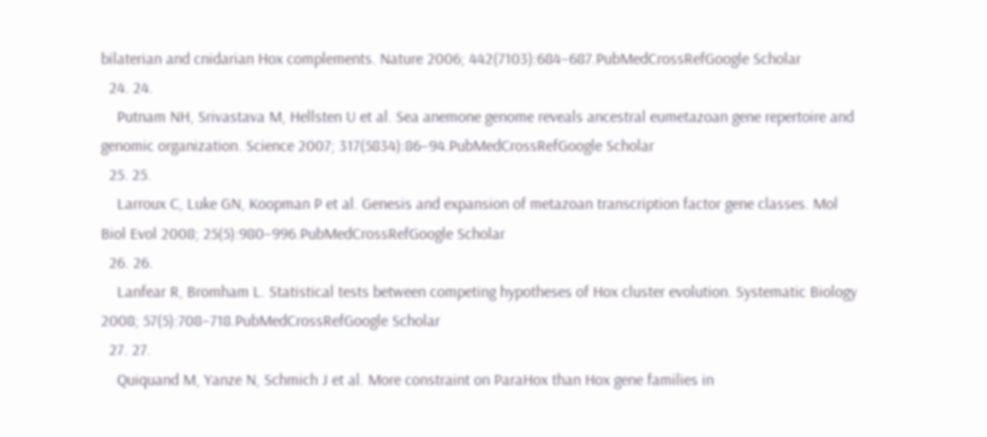bilaterian and cnidarian Hox complements. Nature 2006; 442(7103):684–687.PubMedCrossRefGoogle Scholar
  24. 24.
    Putnam NH, Srivastava M, Hellsten U et al. Sea anemone genome reveals ancestral eumetazoan gene repertoire and genomic organization. Science 2007; 317(5834):86–94.PubMedCrossRefGoogle Scholar
  25. 25.
    Larroux C, Luke GN, Koopman P et al. Genesis and expansion of metazoan transcription factor gene classes. Mol Biol Evol 2008; 25(5):980–996.PubMedCrossRefGoogle Scholar
  26. 26.
    Lanfear R, Bromham L. Statistical tests between competing hypotheses of Hox cluster evolution. Systematic Biology 2008; 57(5):708–718.PubMedCrossRefGoogle Scholar
  27. 27.
    Quiquand M, Yanze N, Schmich J et al. More constraint on ParaHox than Hox gene families in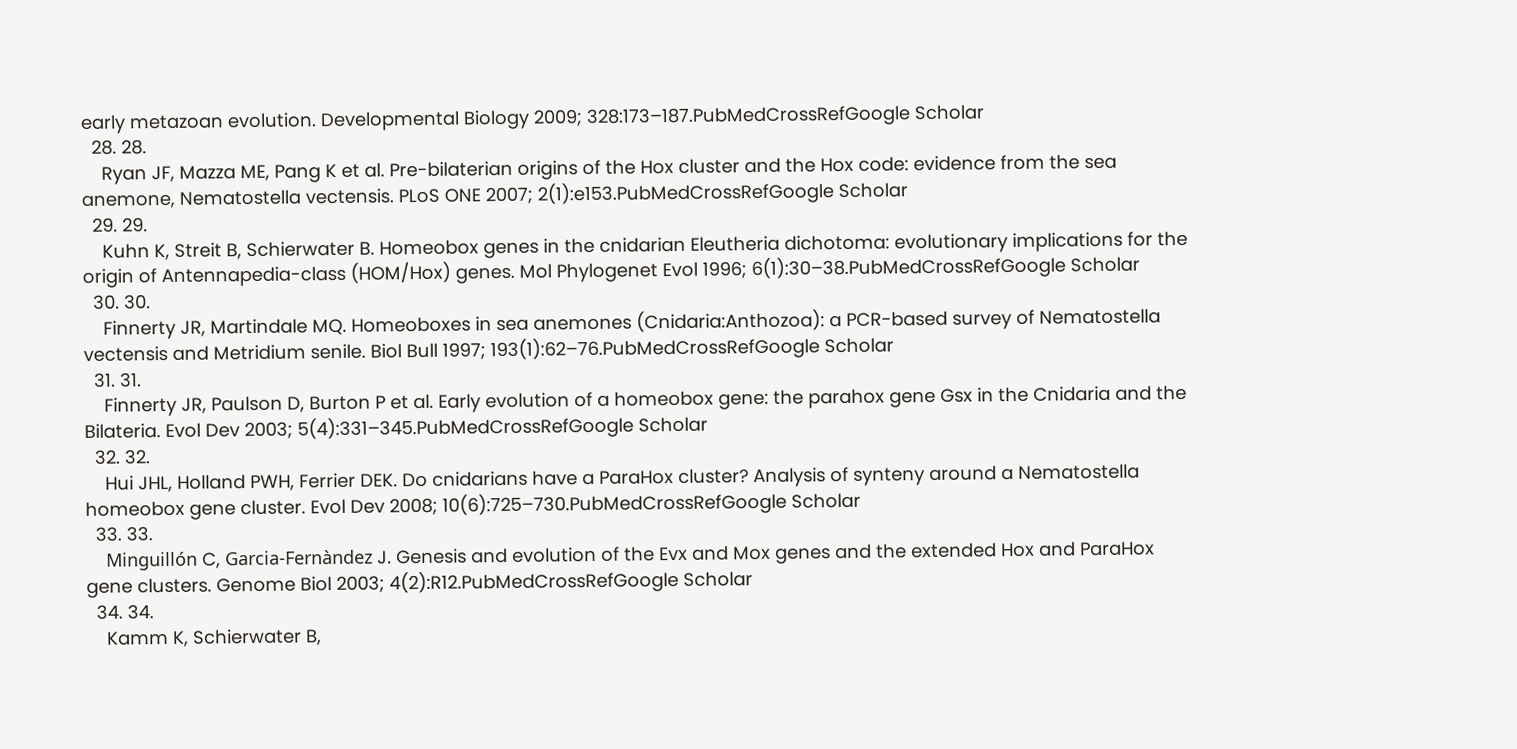early metazoan evolution. Developmental Biology 2009; 328:173–187.PubMedCrossRefGoogle Scholar
  28. 28.
    Ryan JF, Mazza ME, Pang K et al. Pre-bilaterian origins of the Hox cluster and the Hox code: evidence from the sea anemone, Nematostella vectensis. PLoS ONE 2007; 2(1):e153.PubMedCrossRefGoogle Scholar
  29. 29.
    Kuhn K, Streit B, Schierwater B. Homeobox genes in the cnidarian Eleutheria dichotoma: evolutionary implications for the origin of Antennapedia-class (HOM/Hox) genes. Mol Phylogenet Evol 1996; 6(1):30–38.PubMedCrossRefGoogle Scholar
  30. 30.
    Finnerty JR, Martindale MQ. Homeoboxes in sea anemones (Cnidaria:Anthozoa): a PCR-based survey of Nematostella vectensis and Metridium senile. Biol Bull 1997; 193(1):62–76.PubMedCrossRefGoogle Scholar
  31. 31.
    Finnerty JR, Paulson D, Burton P et al. Early evolution of a homeobox gene: the parahox gene Gsx in the Cnidaria and the Bilateria. Evol Dev 2003; 5(4):331–345.PubMedCrossRefGoogle Scholar
  32. 32.
    Hui JHL, Holland PWH, Ferrier DEK. Do cnidarians have a ParaHox cluster? Analysis of synteny around a Nematostella homeobox gene cluster. Evol Dev 2008; 10(6):725–730.PubMedCrossRefGoogle Scholar
  33. 33.
    Minguillón C, Garcia-Fernàndez J. Genesis and evolution of the Evx and Mox genes and the extended Hox and ParaHox gene clusters. Genome Biol 2003; 4(2):R12.PubMedCrossRefGoogle Scholar
  34. 34.
    Kamm K, Schierwater B,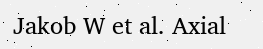Jakob W et al. Axial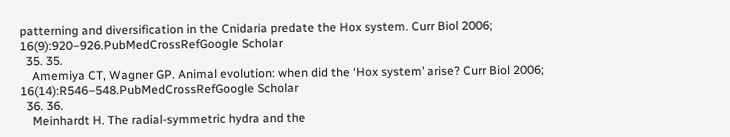patterning and diversification in the Cnidaria predate the Hox system. Curr Biol 2006; 16(9):920–926.PubMedCrossRefGoogle Scholar
  35. 35.
    Amemiya CT, Wagner GP. Animal evolution: when did the ‘Hox system’ arise? Curr Biol 2006; 16(14):R546–548.PubMedCrossRefGoogle Scholar
  36. 36.
    Meinhardt H. The radial-symmetric hydra and the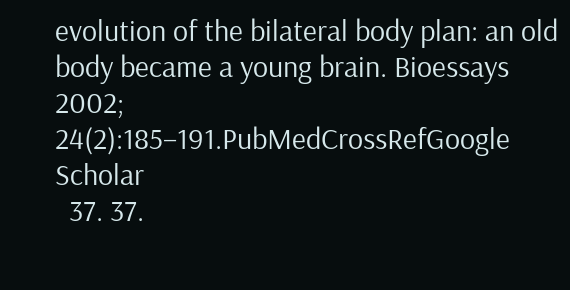evolution of the bilateral body plan: an old body became a young brain. Bioessays 2002; 24(2):185–191.PubMedCrossRefGoogle Scholar
  37. 37.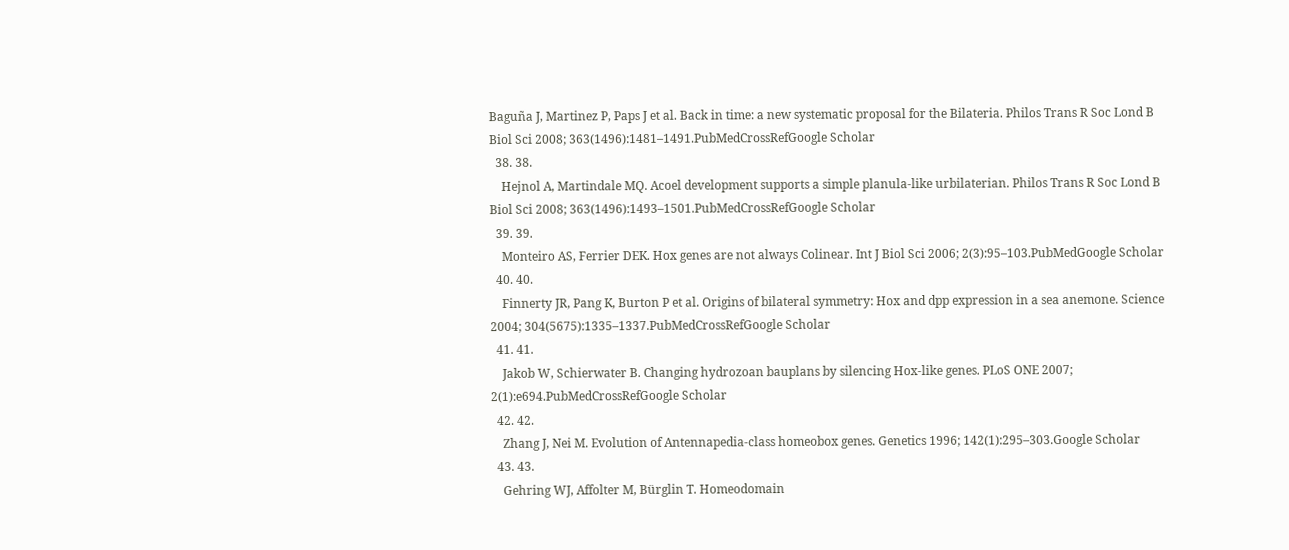Baguña J, Martinez P, Paps J et al. Back in time: a new systematic proposal for the Bilateria. Philos Trans R Soc Lond B Biol Sci 2008; 363(1496):1481–1491.PubMedCrossRefGoogle Scholar
  38. 38.
    Hejnol A, Martindale MQ. Acoel development supports a simple planula-like urbilaterian. Philos Trans R Soc Lond B Biol Sci 2008; 363(1496):1493–1501.PubMedCrossRefGoogle Scholar
  39. 39.
    Monteiro AS, Ferrier DEK. Hox genes are not always Colinear. Int J Biol Sci 2006; 2(3):95–103.PubMedGoogle Scholar
  40. 40.
    Finnerty JR, Pang K, Burton P et al. Origins of bilateral symmetry: Hox and dpp expression in a sea anemone. Science 2004; 304(5675):1335–1337.PubMedCrossRefGoogle Scholar
  41. 41.
    Jakob W, Schierwater B. Changing hydrozoan bauplans by silencing Hox-like genes. PLoS ONE 2007; 2(1):e694.PubMedCrossRefGoogle Scholar
  42. 42.
    Zhang J, Nei M. Evolution of Antennapedia-class homeobox genes. Genetics 1996; 142(1):295–303.Google Scholar
  43. 43.
    Gehring WJ, Affolter M, Bürglin T. Homeodomain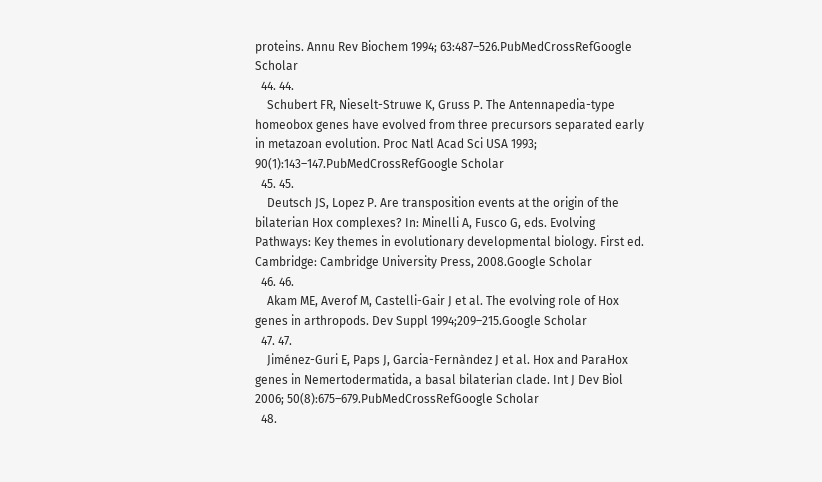proteins. Annu Rev Biochem 1994; 63:487–526.PubMedCrossRefGoogle Scholar
  44. 44.
    Schubert FR, Nieselt-Struwe K, Gruss P. The Antennapedia-type homeobox genes have evolved from three precursors separated early in metazoan evolution. Proc Natl Acad Sci USA 1993; 90(1):143–147.PubMedCrossRefGoogle Scholar
  45. 45.
    Deutsch JS, Lopez P. Are transposition events at the origin of the bilaterian Hox complexes? In: Minelli A, Fusco G, eds. Evolving Pathways: Key themes in evolutionary developmental biology. First ed. Cambridge: Cambridge University Press, 2008.Google Scholar
  46. 46.
    Akam ME, Averof M, Castelli-Gair J et al. The evolving role of Hox genes in arthropods. Dev Suppl 1994;209–215.Google Scholar
  47. 47.
    Jiménez-Guri E, Paps J, Garcia-Fernàndez J et al. Hox and ParaHox genes in Nemertodermatida, a basal bilaterian clade. Int J Dev Biol 2006; 50(8):675–679.PubMedCrossRefGoogle Scholar
  48.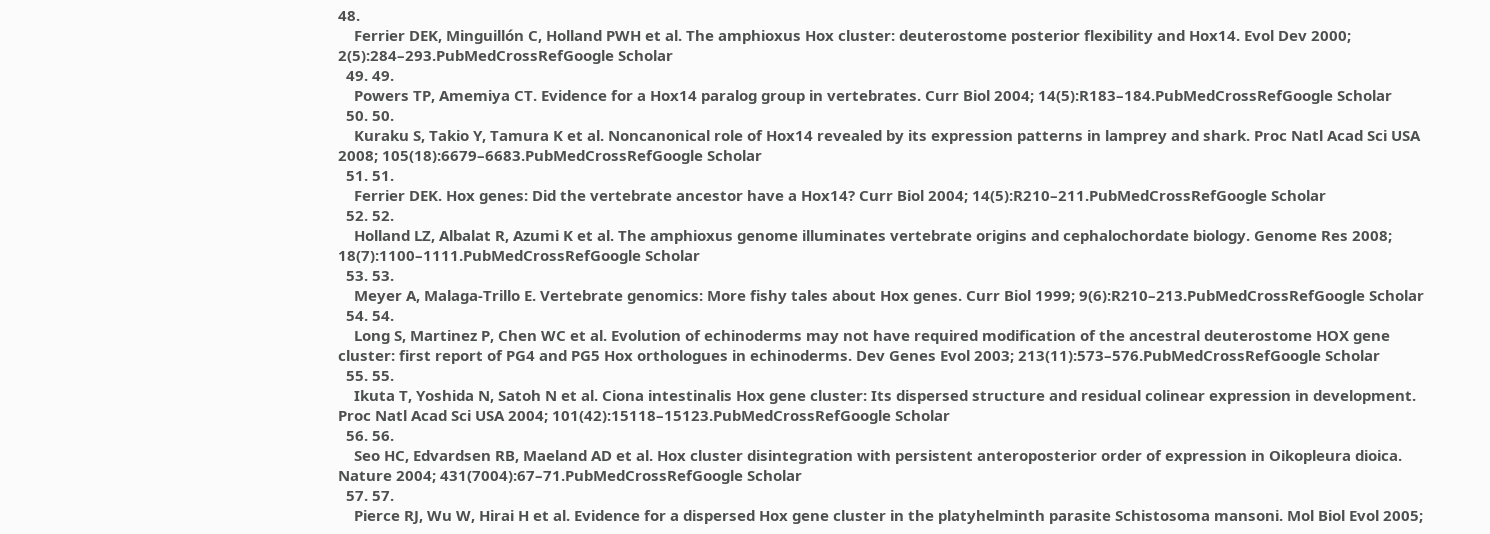48.
    Ferrier DEK, Minguillón C, Holland PWH et al. The amphioxus Hox cluster: deuterostome posterior flexibility and Hox14. Evol Dev 2000; 2(5):284–293.PubMedCrossRefGoogle Scholar
  49. 49.
    Powers TP, Amemiya CT. Evidence for a Hox14 paralog group in vertebrates. Curr Biol 2004; 14(5):R183–184.PubMedCrossRefGoogle Scholar
  50. 50.
    Kuraku S, Takio Y, Tamura K et al. Noncanonical role of Hox14 revealed by its expression patterns in lamprey and shark. Proc Natl Acad Sci USA 2008; 105(18):6679–6683.PubMedCrossRefGoogle Scholar
  51. 51.
    Ferrier DEK. Hox genes: Did the vertebrate ancestor have a Hox14? Curr Biol 2004; 14(5):R210–211.PubMedCrossRefGoogle Scholar
  52. 52.
    Holland LZ, Albalat R, Azumi K et al. The amphioxus genome illuminates vertebrate origins and cephalochordate biology. Genome Res 2008; 18(7):1100–1111.PubMedCrossRefGoogle Scholar
  53. 53.
    Meyer A, Malaga-Trillo E. Vertebrate genomics: More fishy tales about Hox genes. Curr Biol 1999; 9(6):R210–213.PubMedCrossRefGoogle Scholar
  54. 54.
    Long S, Martinez P, Chen WC et al. Evolution of echinoderms may not have required modification of the ancestral deuterostome HOX gene cluster: first report of PG4 and PG5 Hox orthologues in echinoderms. Dev Genes Evol 2003; 213(11):573–576.PubMedCrossRefGoogle Scholar
  55. 55.
    Ikuta T, Yoshida N, Satoh N et al. Ciona intestinalis Hox gene cluster: Its dispersed structure and residual colinear expression in development. Proc Natl Acad Sci USA 2004; 101(42):15118–15123.PubMedCrossRefGoogle Scholar
  56. 56.
    Seo HC, Edvardsen RB, Maeland AD et al. Hox cluster disintegration with persistent anteroposterior order of expression in Oikopleura dioica. Nature 2004; 431(7004):67–71.PubMedCrossRefGoogle Scholar
  57. 57.
    Pierce RJ, Wu W, Hirai H et al. Evidence for a dispersed Hox gene cluster in the platyhelminth parasite Schistosoma mansoni. Mol Biol Evol 2005;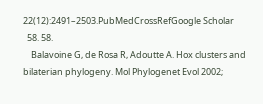22(12):2491–2503.PubMedCrossRefGoogle Scholar
  58. 58.
    Balavoine G, de Rosa R, Adoutte A. Hox clusters and bilaterian phylogeny. Mol Phylogenet Evol 2002;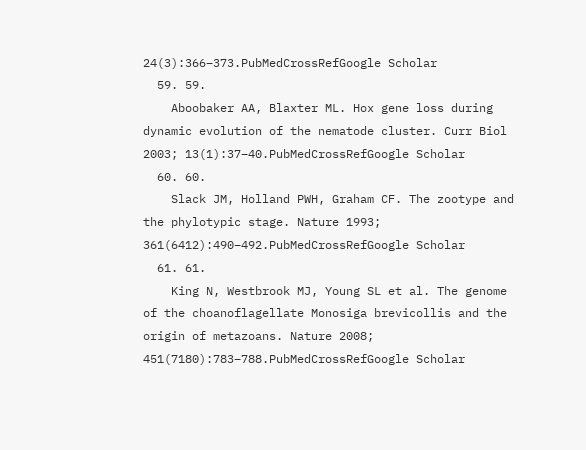24(3):366–373.PubMedCrossRefGoogle Scholar
  59. 59.
    Aboobaker AA, Blaxter ML. Hox gene loss during dynamic evolution of the nematode cluster. Curr Biol 2003; 13(1):37–40.PubMedCrossRefGoogle Scholar
  60. 60.
    Slack JM, Holland PWH, Graham CF. The zootype and the phylotypic stage. Nature 1993; 361(6412):490–492.PubMedCrossRefGoogle Scholar
  61. 61.
    King N, Westbrook MJ, Young SL et al. The genome of the choanoflagellate Monosiga brevicollis and the origin of metazoans. Nature 2008; 451(7180):783–788.PubMedCrossRefGoogle Scholar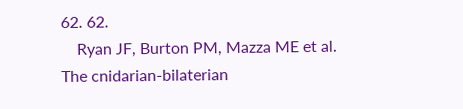62. 62.
    Ryan JF, Burton PM, Mazza ME et al. The cnidarian-bilaterian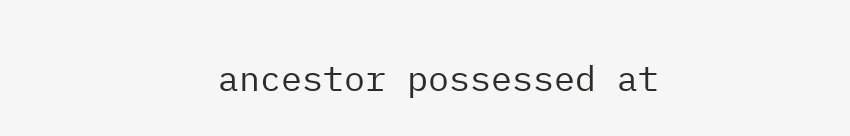ancestor possessed at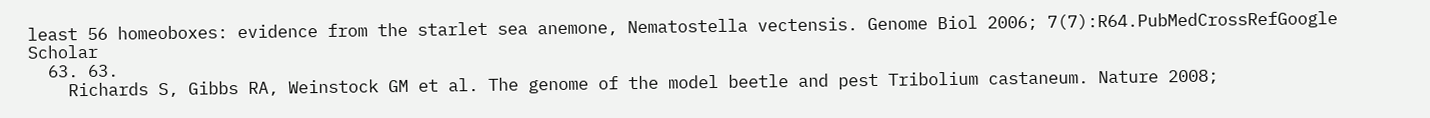least 56 homeoboxes: evidence from the starlet sea anemone, Nematostella vectensis. Genome Biol 2006; 7(7):R64.PubMedCrossRefGoogle Scholar
  63. 63.
    Richards S, Gibbs RA, Weinstock GM et al. The genome of the model beetle and pest Tribolium castaneum. Nature 2008;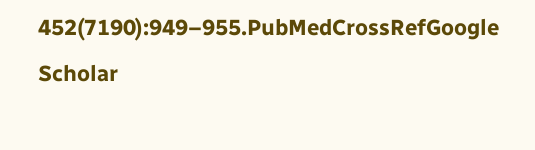452(7190):949–955.PubMedCrossRefGoogle Scholar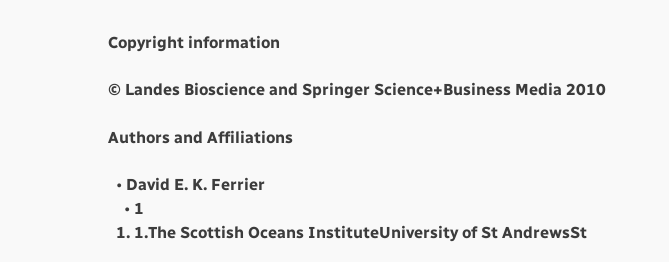Copyright information

© Landes Bioscience and Springer Science+Business Media 2010

Authors and Affiliations

  • David E. K. Ferrier
    • 1
  1. 1.The Scottish Oceans InstituteUniversity of St AndrewsSt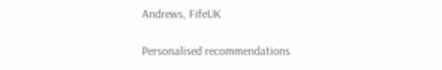Andrews, FifeUK

Personalised recommendations